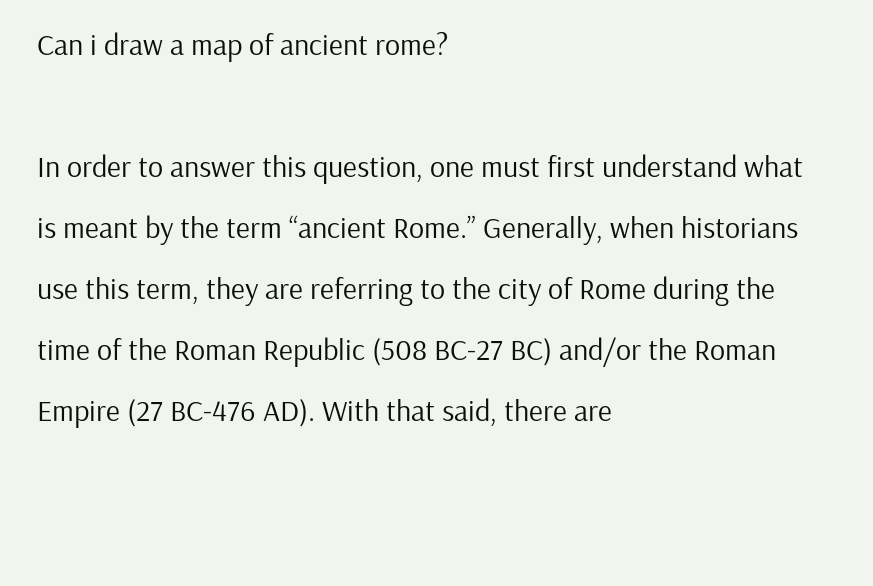Can i draw a map of ancient rome?

In order to answer this question, one must first understand what is meant by the term “ancient Rome.” Generally, when historians use this term, they are referring to the city of Rome during the time of the Roman Republic (508 BC-27 BC) and/or the Roman Empire (27 BC-476 AD). With that said, there are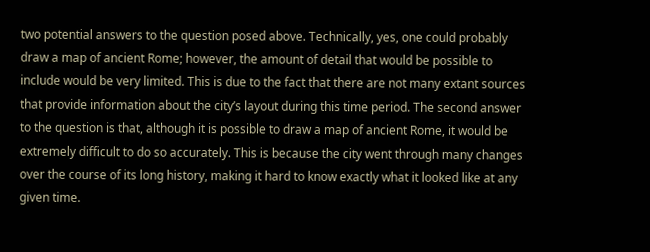two potential answers to the question posed above. Technically, yes, one could probably draw a map of ancient Rome; however, the amount of detail that would be possible to include would be very limited. This is due to the fact that there are not many extant sources that provide information about the city’s layout during this time period. The second answer to the question is that, although it is possible to draw a map of ancient Rome, it would be extremely difficult to do so accurately. This is because the city went through many changes over the course of its long history, making it hard to know exactly what it looked like at any given time.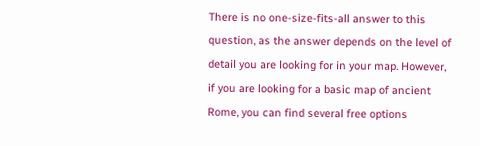There is no one-size-fits-all answer to this question, as the answer depends on the level of detail you are looking for in your map. However, if you are looking for a basic map of ancient Rome, you can find several free options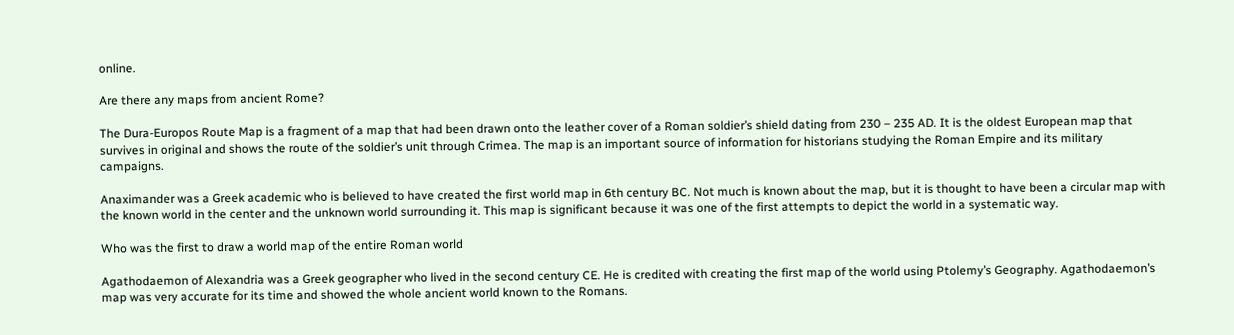online.

Are there any maps from ancient Rome?

The Dura-Europos Route Map is a fragment of a map that had been drawn onto the leather cover of a Roman soldier’s shield dating from 230 – 235 AD. It is the oldest European map that survives in original and shows the route of the soldier’s unit through Crimea. The map is an important source of information for historians studying the Roman Empire and its military campaigns.

Anaximander was a Greek academic who is believed to have created the first world map in 6th century BC. Not much is known about the map, but it is thought to have been a circular map with the known world in the center and the unknown world surrounding it. This map is significant because it was one of the first attempts to depict the world in a systematic way.

Who was the first to draw a world map of the entire Roman world

Agathodaemon of Alexandria was a Greek geographer who lived in the second century CE. He is credited with creating the first map of the world using Ptolemy’s Geography. Agathodaemon’s map was very accurate for its time and showed the whole ancient world known to the Romans.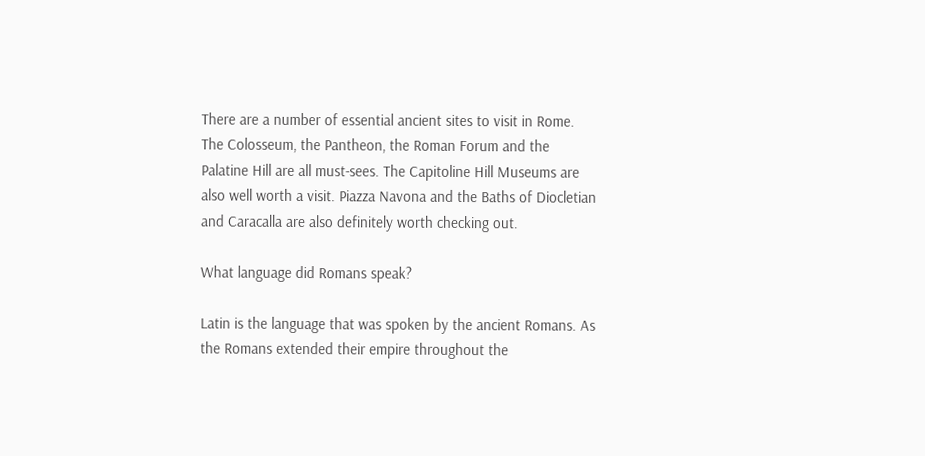There are a number of essential ancient sites to visit in Rome. The Colosseum, the Pantheon, the Roman Forum and the Palatine Hill are all must-sees. The Capitoline Hill Museums are also well worth a visit. Piazza Navona and the Baths of Diocletian and Caracalla are also definitely worth checking out.

What language did Romans speak?

Latin is the language that was spoken by the ancient Romans. As the Romans extended their empire throughout the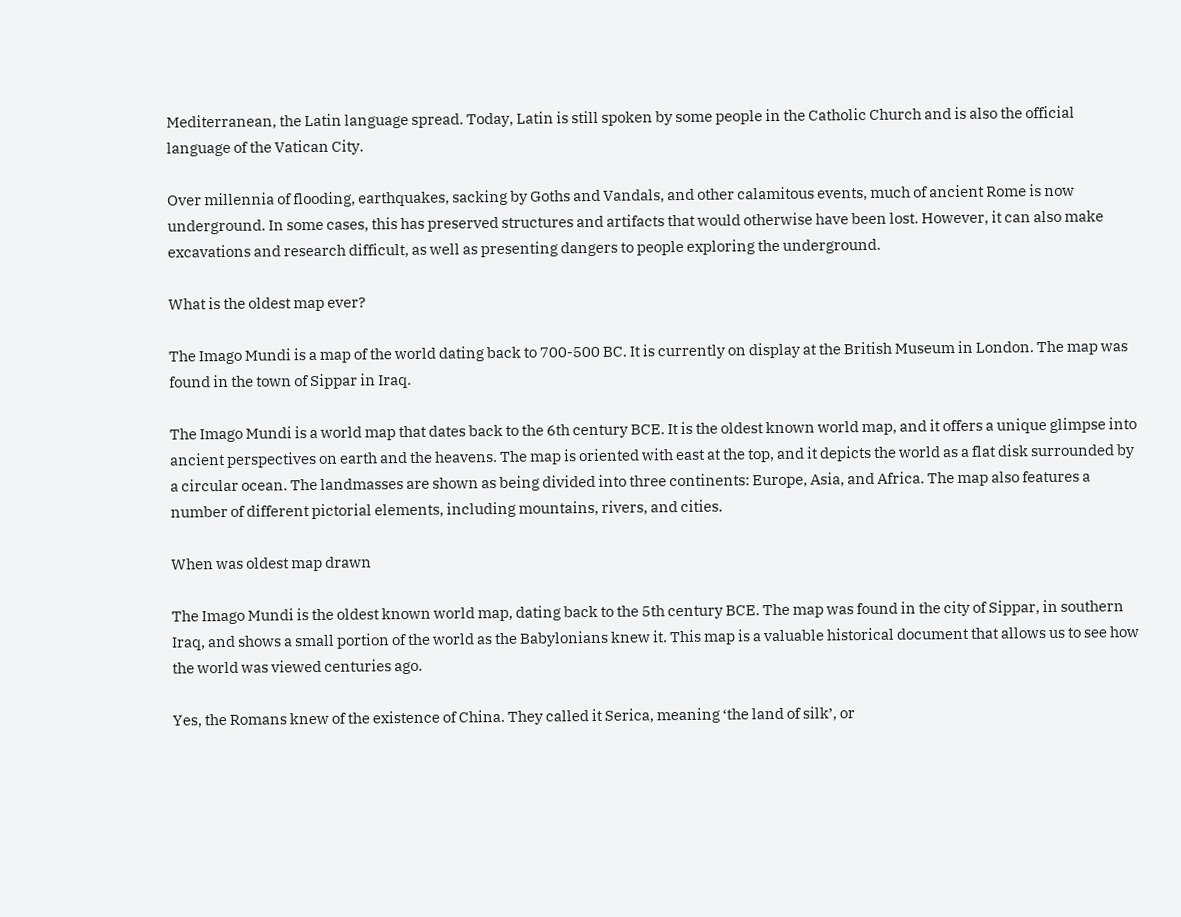Mediterranean, the Latin language spread. Today, Latin is still spoken by some people in the Catholic Church and is also the official language of the Vatican City.

Over millennia of flooding, earthquakes, sacking by Goths and Vandals, and other calamitous events, much of ancient Rome is now underground. In some cases, this has preserved structures and artifacts that would otherwise have been lost. However, it can also make excavations and research difficult, as well as presenting dangers to people exploring the underground.

What is the oldest map ever?

The Imago Mundi is a map of the world dating back to 700-500 BC. It is currently on display at the British Museum in London. The map was found in the town of Sippar in Iraq.

The Imago Mundi is a world map that dates back to the 6th century BCE. It is the oldest known world map, and it offers a unique glimpse into ancient perspectives on earth and the heavens. The map is oriented with east at the top, and it depicts the world as a flat disk surrounded by a circular ocean. The landmasses are shown as being divided into three continents: Europe, Asia, and Africa. The map also features a number of different pictorial elements, including mountains, rivers, and cities.

When was oldest map drawn

The Imago Mundi is the oldest known world map, dating back to the 5th century BCE. The map was found in the city of Sippar, in southern Iraq, and shows a small portion of the world as the Babylonians knew it. This map is a valuable historical document that allows us to see how the world was viewed centuries ago.

Yes, the Romans knew of the existence of China. They called it Serica, meaning ‘the land of silk’, or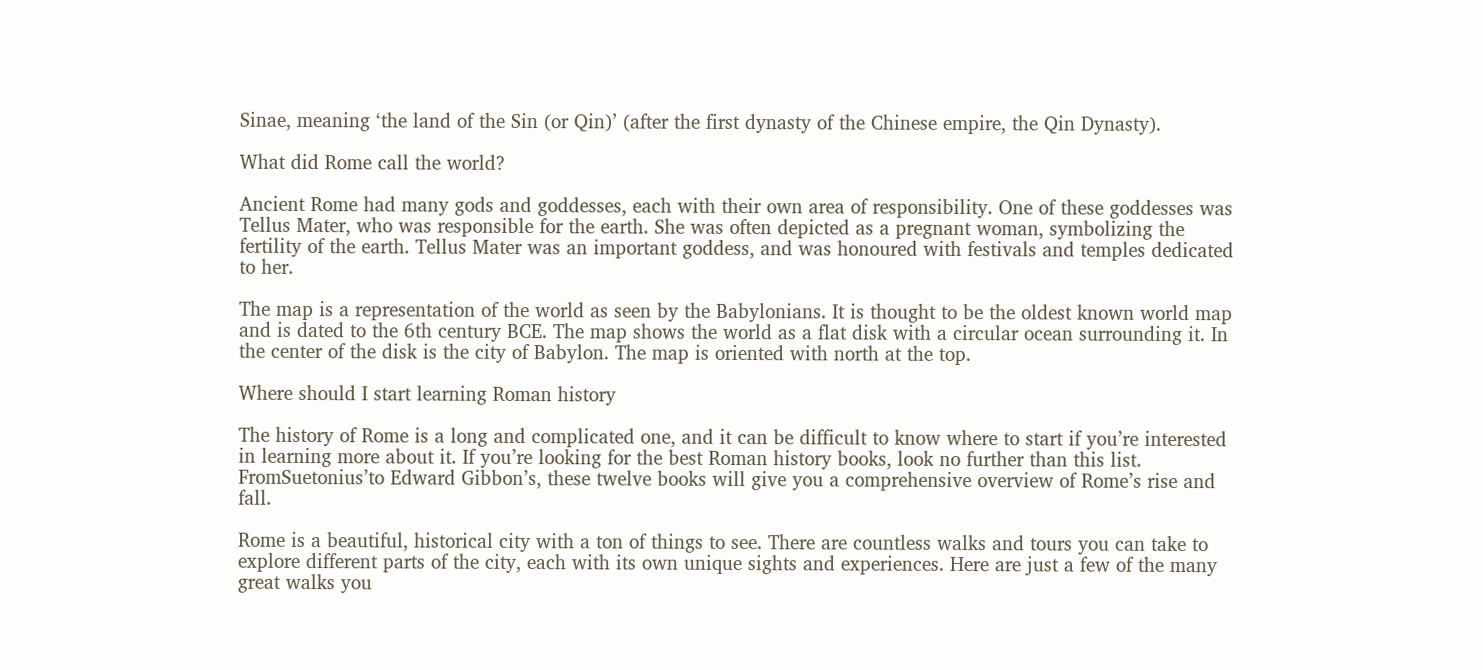Sinae, meaning ‘the land of the Sin (or Qin)’ (after the first dynasty of the Chinese empire, the Qin Dynasty).

What did Rome call the world?

Ancient Rome had many gods and goddesses, each with their own area of responsibility. One of these goddesses was Tellus Mater, who was responsible for the earth. She was often depicted as a pregnant woman, symbolizing the fertility of the earth. Tellus Mater was an important goddess, and was honoured with festivals and temples dedicated to her.

The map is a representation of the world as seen by the Babylonians. It is thought to be the oldest known world map and is dated to the 6th century BCE. The map shows the world as a flat disk with a circular ocean surrounding it. In the center of the disk is the city of Babylon. The map is oriented with north at the top.

Where should I start learning Roman history

The history of Rome is a long and complicated one, and it can be difficult to know where to start if you’re interested in learning more about it. If you’re looking for the best Roman history books, look no further than this list. FromSuetonius’to Edward Gibbon’s, these twelve books will give you a comprehensive overview of Rome’s rise and fall.

Rome is a beautiful, historical city with a ton of things to see. There are countless walks and tours you can take to explore different parts of the city, each with its own unique sights and experiences. Here are just a few of the many great walks you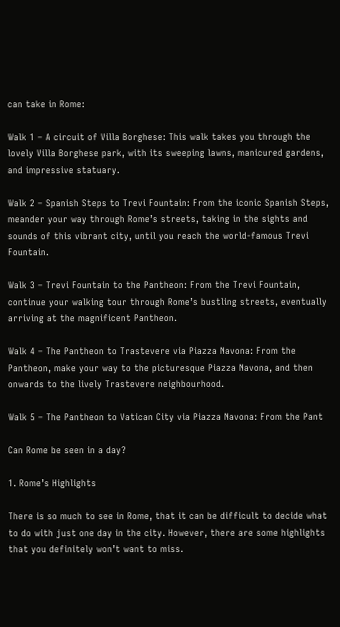can take in Rome:

Walk 1 – A circuit of Villa Borghese: This walk takes you through the lovely Villa Borghese park, with its sweeping lawns, manicured gardens, and impressive statuary.

Walk 2 – Spanish Steps to Trevi Fountain: From the iconic Spanish Steps, meander your way through Rome’s streets, taking in the sights and sounds of this vibrant city, until you reach the world-famous Trevi Fountain.

Walk 3 – Trevi Fountain to the Pantheon: From the Trevi Fountain, continue your walking tour through Rome’s bustling streets, eventually arriving at the magnificent Pantheon.

Walk 4 – The Pantheon to Trastevere via Piazza Navona: From the Pantheon, make your way to the picturesque Piazza Navona, and then onwards to the lively Trastevere neighbourhood.

Walk 5 – The Pantheon to Vatican City via Piazza Navona: From the Pant

Can Rome be seen in a day?

1. Rome’s Highlights

There is so much to see in Rome, that it can be difficult to decide what to do with just one day in the city. However, there are some highlights that you definitely won’t want to miss.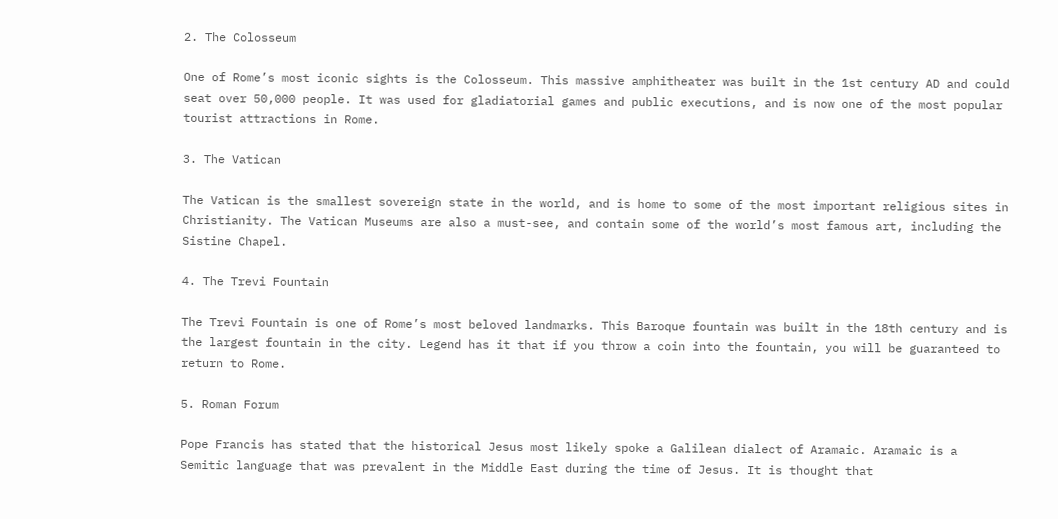2. The Colosseum

One of Rome’s most iconic sights is the Colosseum. This massive amphitheater was built in the 1st century AD and could seat over 50,000 people. It was used for gladiatorial games and public executions, and is now one of the most popular tourist attractions in Rome.

3. The Vatican

The Vatican is the smallest sovereign state in the world, and is home to some of the most important religious sites in Christianity. The Vatican Museums are also a must-see, and contain some of the world’s most famous art, including the Sistine Chapel.

4. The Trevi Fountain

The Trevi Fountain is one of Rome’s most beloved landmarks. This Baroque fountain was built in the 18th century and is the largest fountain in the city. Legend has it that if you throw a coin into the fountain, you will be guaranteed to return to Rome.

5. Roman Forum

Pope Francis has stated that the historical Jesus most likely spoke a Galilean dialect of Aramaic. Aramaic is a Semitic language that was prevalent in the Middle East during the time of Jesus. It is thought that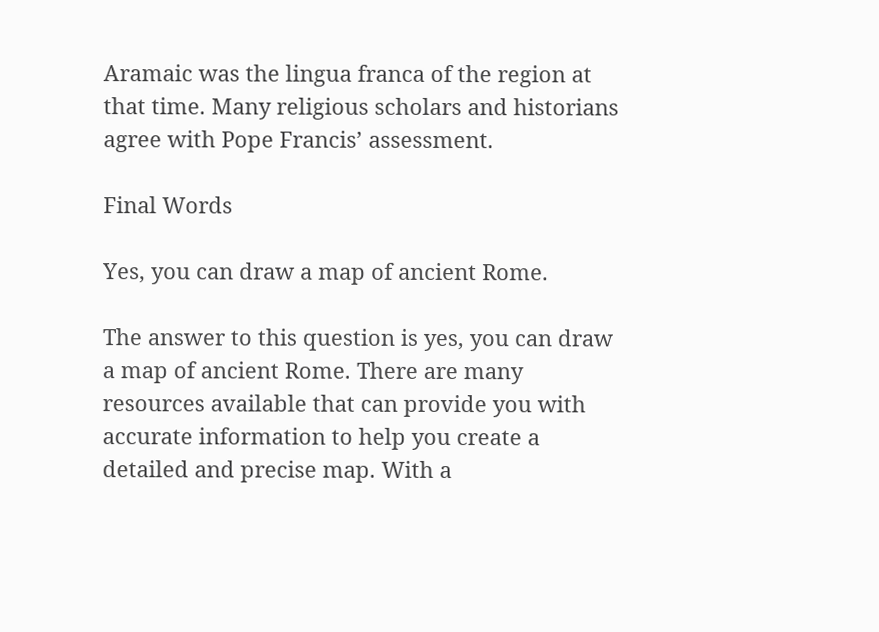Aramaic was the lingua franca of the region at that time. Many religious scholars and historians agree with Pope Francis’ assessment.

Final Words

Yes, you can draw a map of ancient Rome.

The answer to this question is yes, you can draw a map of ancient Rome. There are many resources available that can provide you with accurate information to help you create a detailed and precise map. With a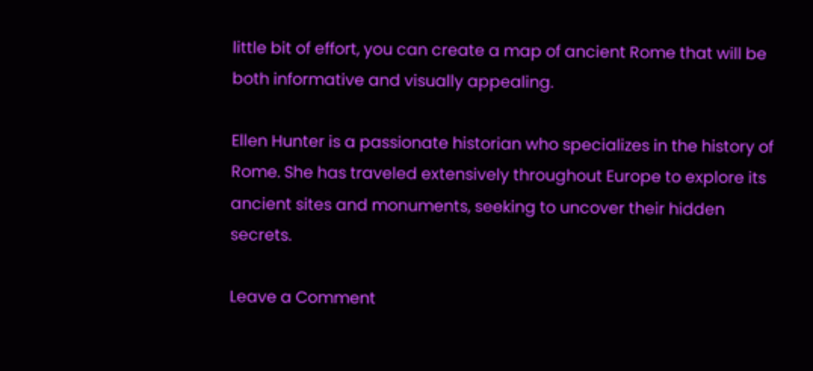little bit of effort, you can create a map of ancient Rome that will be both informative and visually appealing.

Ellen Hunter is a passionate historian who specializes in the history of Rome. She has traveled extensively throughout Europe to explore its ancient sites and monuments, seeking to uncover their hidden secrets.

Leave a Comment